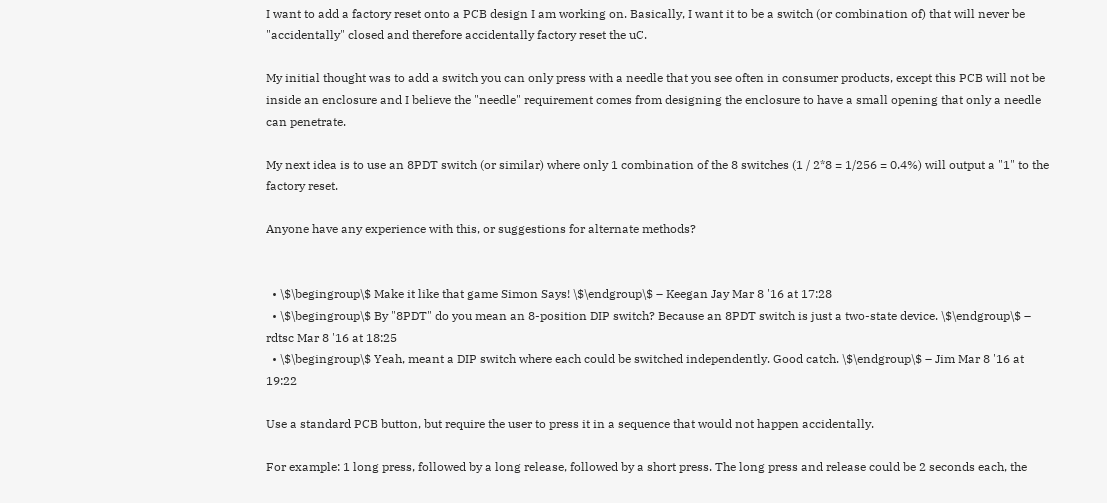I want to add a factory reset onto a PCB design I am working on. Basically, I want it to be a switch (or combination of) that will never be "accidentally" closed and therefore accidentally factory reset the uC.

My initial thought was to add a switch you can only press with a needle that you see often in consumer products, except this PCB will not be inside an enclosure and I believe the "needle" requirement comes from designing the enclosure to have a small opening that only a needle can penetrate.

My next idea is to use an 8PDT switch (or similar) where only 1 combination of the 8 switches (1 / 2*8 = 1/256 = 0.4%) will output a "1" to the factory reset.

Anyone have any experience with this, or suggestions for alternate methods?


  • \$\begingroup\$ Make it like that game Simon Says! \$\endgroup\$ – Keegan Jay Mar 8 '16 at 17:28
  • \$\begingroup\$ By "8PDT" do you mean an 8-position DIP switch? Because an 8PDT switch is just a two-state device. \$\endgroup\$ – rdtsc Mar 8 '16 at 18:25
  • \$\begingroup\$ Yeah, meant a DIP switch where each could be switched independently. Good catch. \$\endgroup\$ – Jim Mar 8 '16 at 19:22

Use a standard PCB button, but require the user to press it in a sequence that would not happen accidentally.

For example: 1 long press, followed by a long release, followed by a short press. The long press and release could be 2 seconds each, the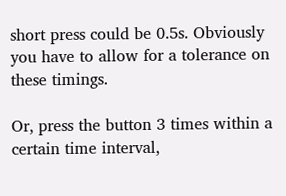short press could be 0.5s. Obviously you have to allow for a tolerance on these timings.

Or, press the button 3 times within a certain time interval,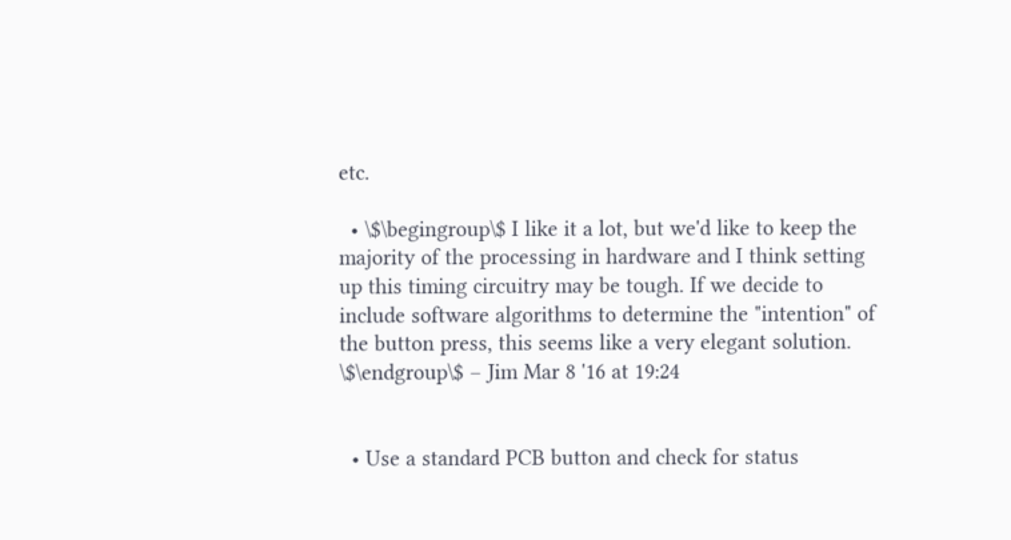etc.

  • \$\begingroup\$ I like it a lot, but we'd like to keep the majority of the processing in hardware and I think setting up this timing circuitry may be tough. If we decide to include software algorithms to determine the "intention" of the button press, this seems like a very elegant solution. \$\endgroup\$ – Jim Mar 8 '16 at 19:24


  • Use a standard PCB button and check for status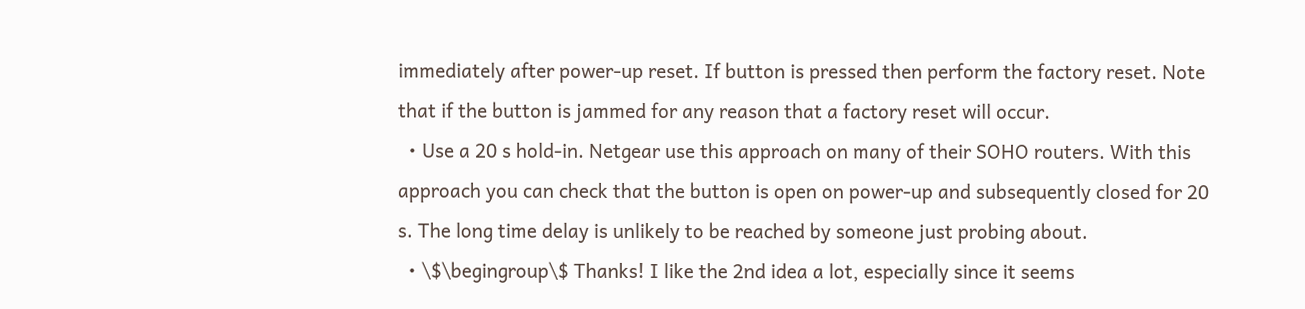immediately after power-up reset. If button is pressed then perform the factory reset. Note that if the button is jammed for any reason that a factory reset will occur.
  • Use a 20 s hold-in. Netgear use this approach on many of their SOHO routers. With this approach you can check that the button is open on power-up and subsequently closed for 20 s. The long time delay is unlikely to be reached by someone just probing about.
  • \$\begingroup\$ Thanks! I like the 2nd idea a lot, especially since it seems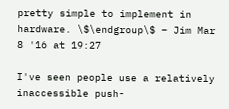pretty simple to implement in hardware. \$\endgroup\$ – Jim Mar 8 '16 at 19:27

I've seen people use a relatively inaccessible push-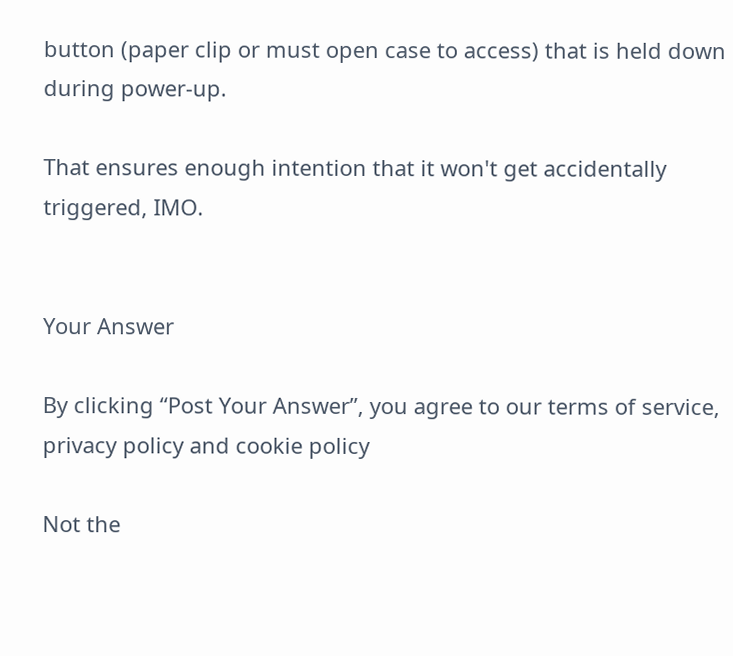button (paper clip or must open case to access) that is held down during power-up.

That ensures enough intention that it won't get accidentally triggered, IMO.


Your Answer

By clicking “Post Your Answer”, you agree to our terms of service, privacy policy and cookie policy

Not the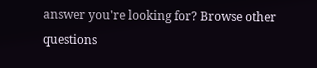answer you're looking for? Browse other questions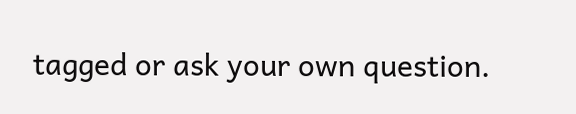tagged or ask your own question.